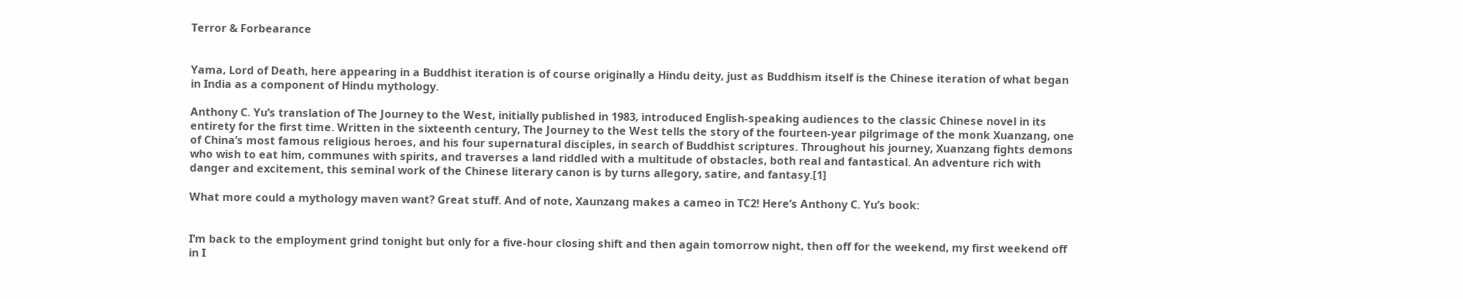Terror & Forbearance


Yama, Lord of Death, here appearing in a Buddhist iteration is of course originally a Hindu deity, just as Buddhism itself is the Chinese iteration of what began in India as a component of Hindu mythology.

Anthony C. Yu’s translation of The Journey to the West, initially published in 1983, introduced English-speaking audiences to the classic Chinese novel in its entirety for the first time. Written in the sixteenth century, The Journey to the West tells the story of the fourteen-year pilgrimage of the monk Xuanzang, one of China’s most famous religious heroes, and his four supernatural disciples, in search of Buddhist scriptures. Throughout his journey, Xuanzang fights demons who wish to eat him, communes with spirits, and traverses a land riddled with a multitude of obstacles, both real and fantastical. An adventure rich with danger and excitement, this seminal work of the Chinese literary canon is by turns allegory, satire, and fantasy.[1]

What more could a mythology maven want? Great stuff. And of note, Xaunzang makes a cameo in TC2! Here’s Anthony C. Yu’s book:


I’m back to the employment grind tonight but only for a five-hour closing shift and then again tomorrow night, then off for the weekend, my first weekend off in I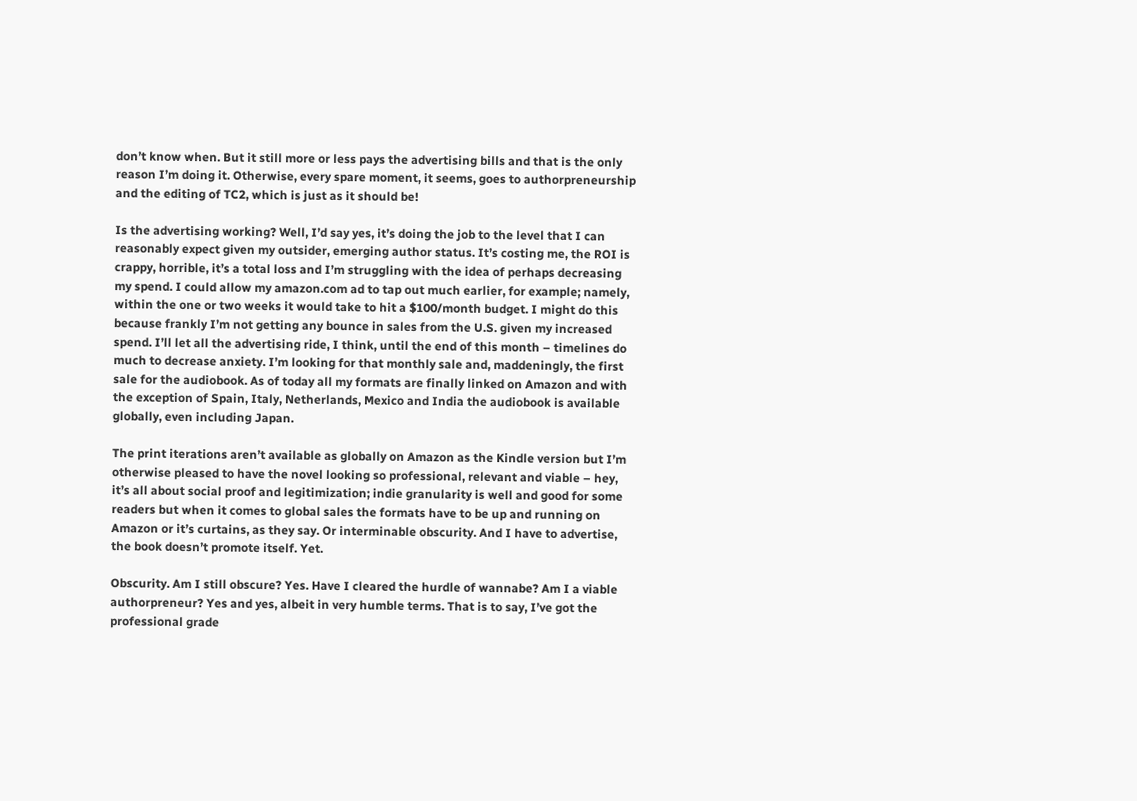don’t know when. But it still more or less pays the advertising bills and that is the only reason I’m doing it. Otherwise, every spare moment, it seems, goes to authorpreneurship and the editing of TC2, which is just as it should be!

Is the advertising working? Well, I’d say yes, it’s doing the job to the level that I can reasonably expect given my outsider, emerging author status. It’s costing me, the ROI is crappy, horrible, it’s a total loss and I’m struggling with the idea of perhaps decreasing my spend. I could allow my amazon.com ad to tap out much earlier, for example; namely, within the one or two weeks it would take to hit a $100/month budget. I might do this because frankly I’m not getting any bounce in sales from the U.S. given my increased spend. I’ll let all the advertising ride, I think, until the end of this month – timelines do much to decrease anxiety. I’m looking for that monthly sale and, maddeningly, the first sale for the audiobook. As of today all my formats are finally linked on Amazon and with the exception of Spain, Italy, Netherlands, Mexico and India the audiobook is available globally, even including Japan.

The print iterations aren’t available as globally on Amazon as the Kindle version but I’m otherwise pleased to have the novel looking so professional, relevant and viable – hey, it’s all about social proof and legitimization; indie granularity is well and good for some readers but when it comes to global sales the formats have to be up and running on Amazon or it’s curtains, as they say. Or interminable obscurity. And I have to advertise, the book doesn’t promote itself. Yet.

Obscurity. Am I still obscure? Yes. Have I cleared the hurdle of wannabe? Am I a viable authorpreneur? Yes and yes, albeit in very humble terms. That is to say, I’ve got the professional grade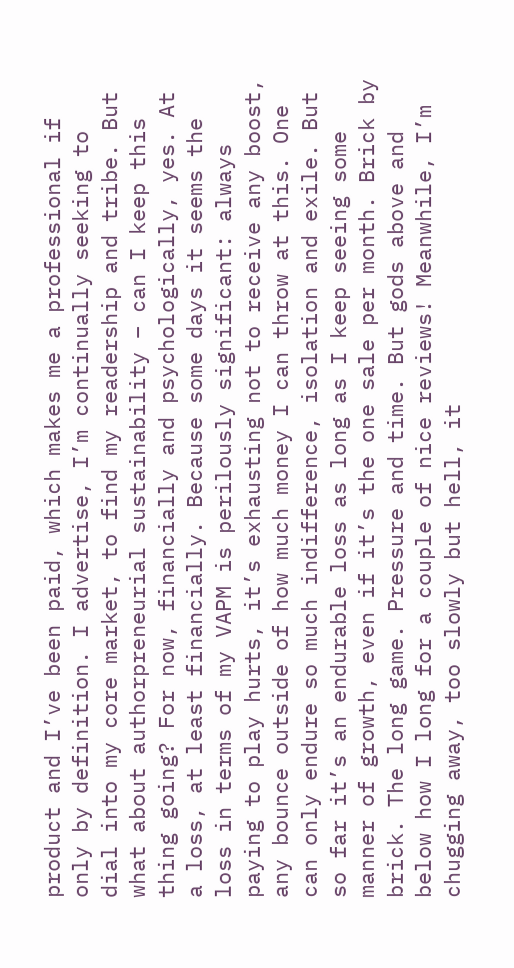product and I’ve been paid, which makes me a professional if only by definition. I advertise, I’m continually seeking to dial into my core market, to find my readership and tribe. But what about authorpreneurial sustainability – can I keep this thing going? For now, financially and psychologically, yes. At a loss, at least financially. Because some days it seems the loss in terms of my VAPM is perilously significant: always paying to play hurts, it’s exhausting not to receive any boost, any bounce outside of how much money I can throw at this. One can only endure so much indifference, isolation and exile. But so far it’s an endurable loss as long as I keep seeing some manner of growth, even if it’s the one sale per month. Brick by brick. The long game. Pressure and time. But gods above and below how I long for a couple of nice reviews! Meanwhile, I’m chugging away, too slowly but hell, it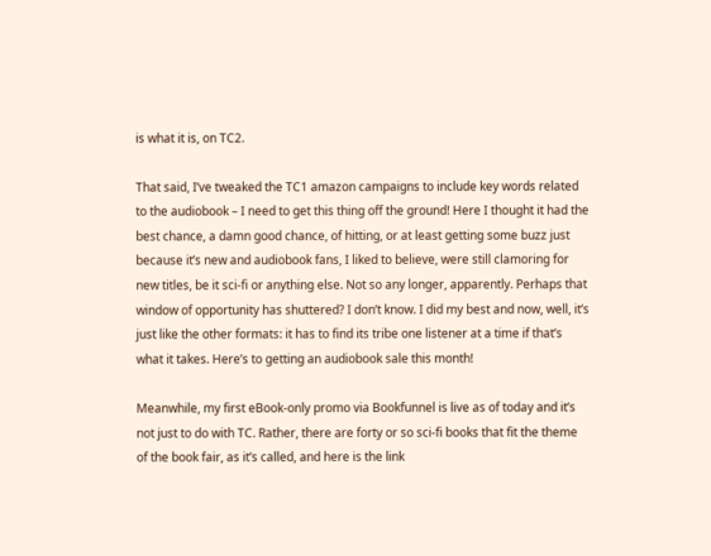is what it is, on TC2.

That said, I’ve tweaked the TC1 amazon campaigns to include key words related to the audiobook – I need to get this thing off the ground! Here I thought it had the best chance, a damn good chance, of hitting, or at least getting some buzz just because it’s new and audiobook fans, I liked to believe, were still clamoring for new titles, be it sci-fi or anything else. Not so any longer, apparently. Perhaps that window of opportunity has shuttered? I don’t know. I did my best and now, well, it’s just like the other formats: it has to find its tribe one listener at a time if that’s what it takes. Here’s to getting an audiobook sale this month!

Meanwhile, my first eBook-only promo via Bookfunnel is live as of today and it’s not just to do with TC. Rather, there are forty or so sci-fi books that fit the theme of the book fair, as it’s called, and here is the link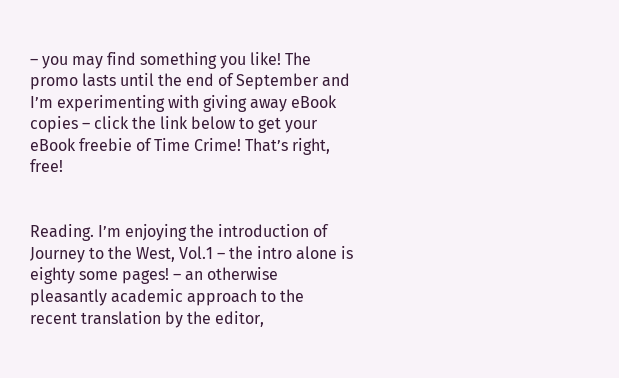– you may find something you like! The promo lasts until the end of September and I’m experimenting with giving away eBook copies – click the link below to get your eBook freebie of Time Crime! That’s right, free!


Reading. I’m enjoying the introduction of Journey to the West, Vol.1 – the intro alone is eighty some pages! – an otherwise pleasantly academic approach to the recent translation by the editor,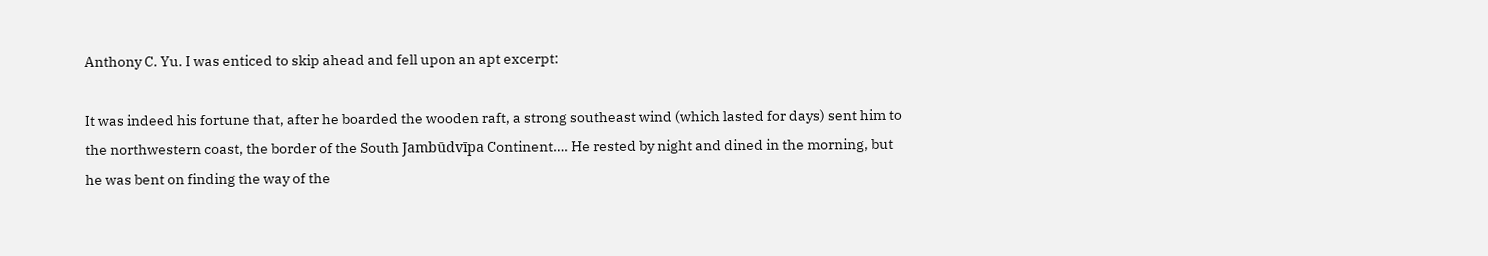Anthony C. Yu. I was enticed to skip ahead and fell upon an apt excerpt:

It was indeed his fortune that, after he boarded the wooden raft, a strong southeast wind (which lasted for days) sent him to the northwestern coast, the border of the South Jambūdvīpa Continent…. He rested by night and dined in the morning, but he was bent on finding the way of the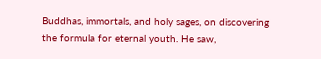Buddhas, immortals, and holy sages, on discovering the formula for eternal youth. He saw,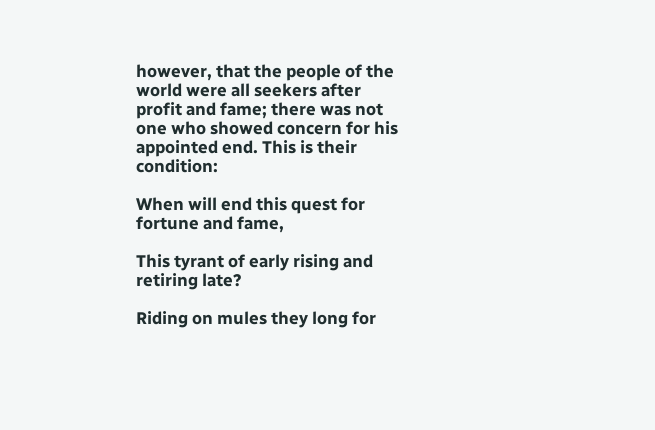however, that the people of the world were all seekers after profit and fame; there was not one who showed concern for his appointed end. This is their condition:

When will end this quest for fortune and fame,

This tyrant of early rising and retiring late?

Riding on mules they long for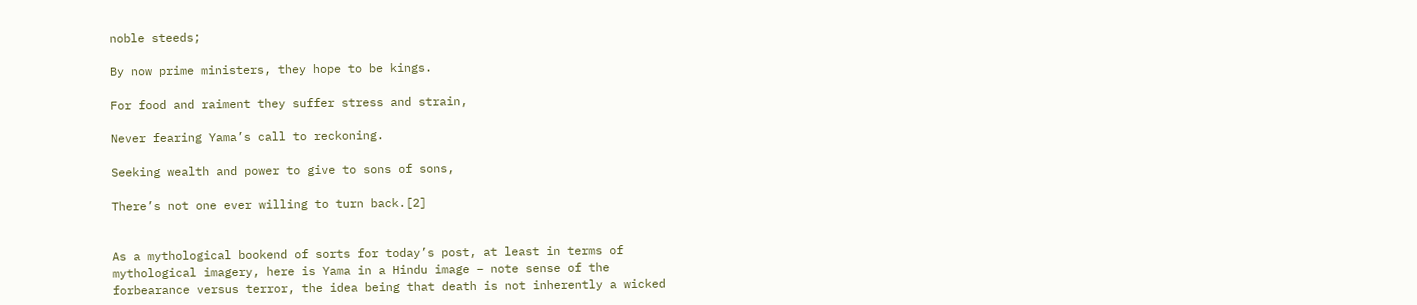noble steeds;

By now prime ministers, they hope to be kings.

For food and raiment they suffer stress and strain,

Never fearing Yama’s call to reckoning.

Seeking wealth and power to give to sons of sons,

There’s not one ever willing to turn back.[2]


As a mythological bookend of sorts for today’s post, at least in terms of mythological imagery, here is Yama in a Hindu image – note sense of the forbearance versus terror, the idea being that death is not inherently a wicked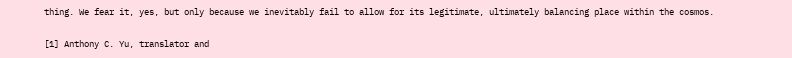thing. We fear it, yes, but only because we inevitably fail to allow for its legitimate, ultimately balancing place within the cosmos.

[1] Anthony C. Yu, translator and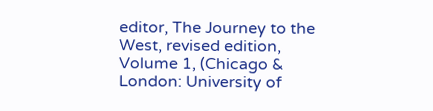editor, The Journey to the West, revised edition, Volume 1, (Chicago & London: University of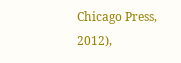Chicago Press, 2012),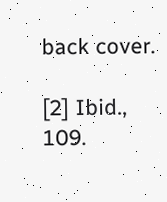back cover.

[2] Ibid., 109.